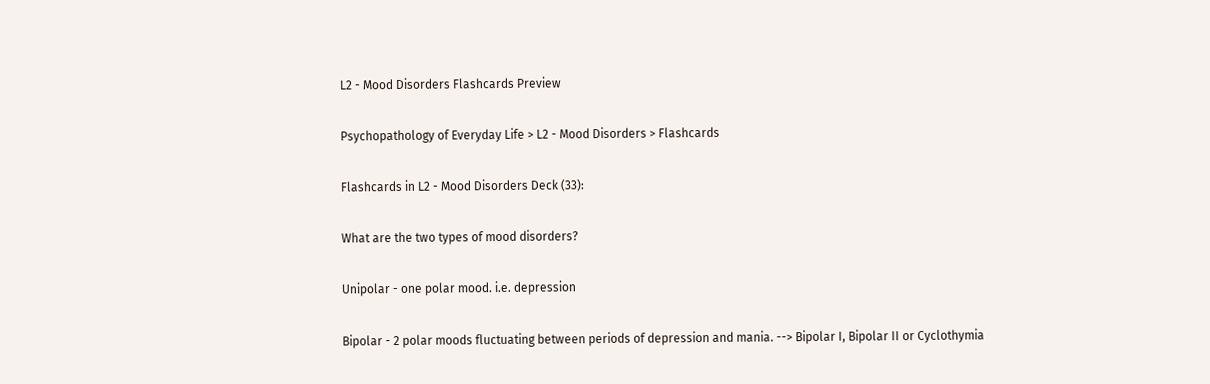L2 - Mood Disorders Flashcards Preview

Psychopathology of Everyday Life > L2 - Mood Disorders > Flashcards

Flashcards in L2 - Mood Disorders Deck (33):

What are the two types of mood disorders?

Unipolar - one polar mood. i.e. depression

Bipolar - 2 polar moods fluctuating between periods of depression and mania. --> Bipolar I, Bipolar II or Cyclothymia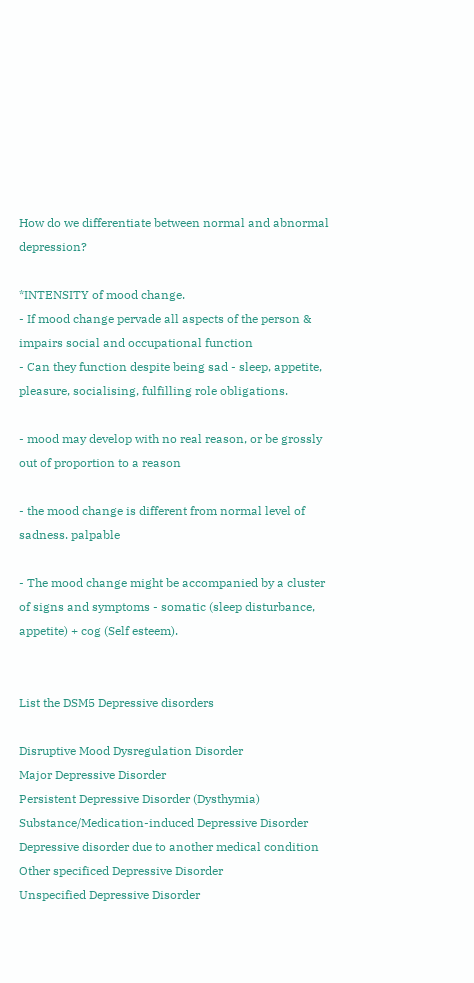How do we differentiate between normal and abnormal depression?

*INTENSITY of mood change.
- If mood change pervade all aspects of the person & impairs social and occupational function
- Can they function despite being sad - sleep, appetite, pleasure, socialising, fulfilling role obligations.

- mood may develop with no real reason, or be grossly out of proportion to a reason

- the mood change is different from normal level of sadness. palpable

- The mood change might be accompanied by a cluster of signs and symptoms - somatic (sleep disturbance, appetite) + cog (Self esteem).


List the DSM5 Depressive disorders

Disruptive Mood Dysregulation Disorder
Major Depressive Disorder
Persistent Depressive Disorder (Dysthymia)
Substance/Medication-induced Depressive Disorder
Depressive disorder due to another medical condition
Other specificed Depressive Disorder
Unspecified Depressive Disorder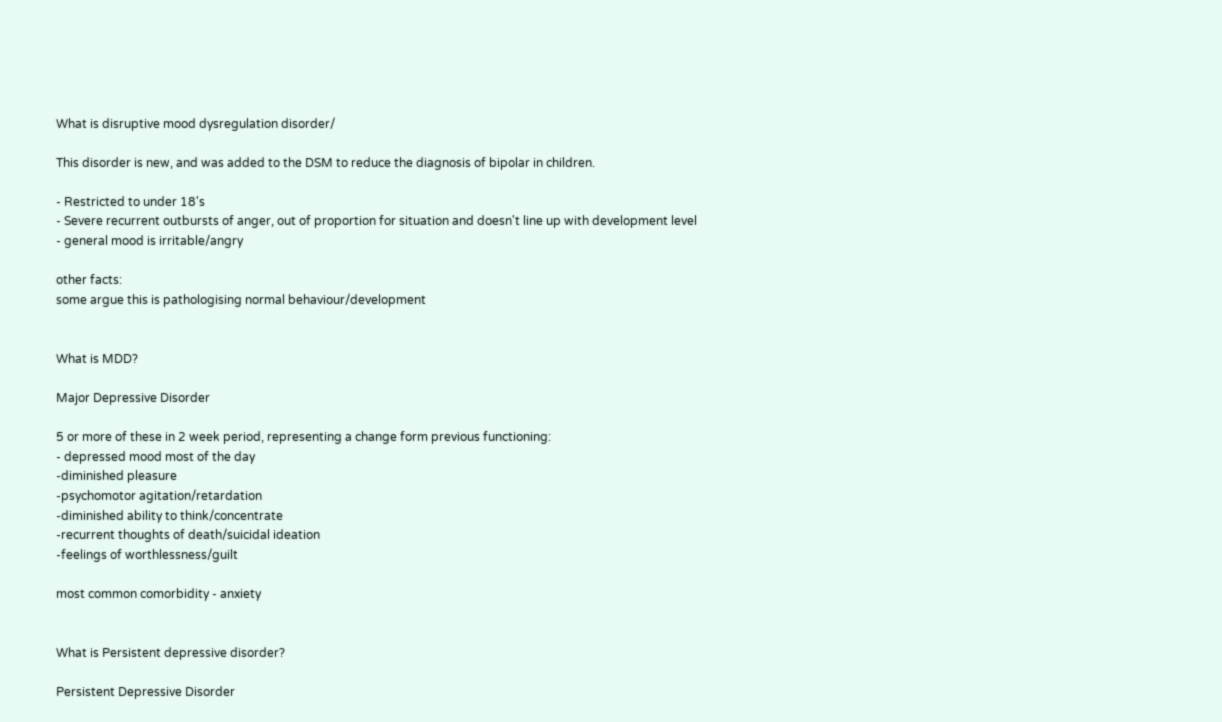What is disruptive mood dysregulation disorder/

This disorder is new, and was added to the DSM to reduce the diagnosis of bipolar in children.

- Restricted to under 18's
- Severe recurrent outbursts of anger, out of proportion for situation and doesn't line up with development level
- general mood is irritable/angry

other facts:
some argue this is pathologising normal behaviour/development


What is MDD?

Major Depressive Disorder

5 or more of these in 2 week period, representing a change form previous functioning:
- depressed mood most of the day
-diminished pleasure
-psychomotor agitation/retardation
-diminished ability to think/concentrate
-recurrent thoughts of death/suicidal ideation
-feelings of worthlessness/guilt

most common comorbidity - anxiety


What is Persistent depressive disorder?

Persistent Depressive Disorder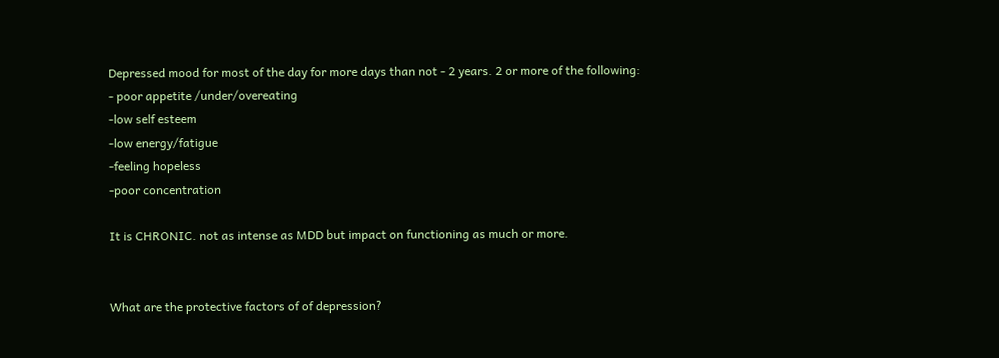Depressed mood for most of the day for more days than not - 2 years. 2 or more of the following:
- poor appetite /under/overeating
-low self esteem
-low energy/fatigue
-feeling hopeless
-poor concentration

It is CHRONIC. not as intense as MDD but impact on functioning as much or more.


What are the protective factors of of depression?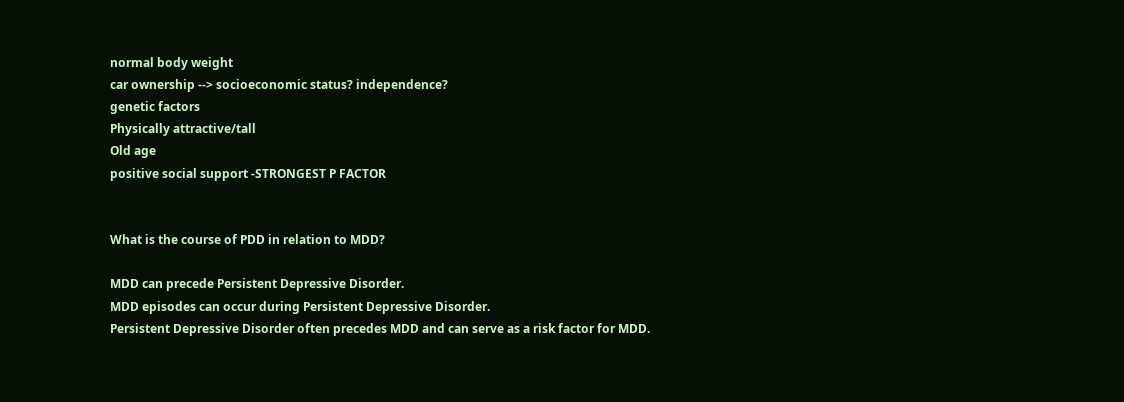normal body weight
car ownership --> socioeconomic status? independence?
genetic factors
Physically attractive/tall
Old age
positive social support -STRONGEST P FACTOR


What is the course of PDD in relation to MDD?

MDD can precede Persistent Depressive Disorder.
MDD episodes can occur during Persistent Depressive Disorder.
Persistent Depressive Disorder often precedes MDD and can serve as a risk factor for MDD.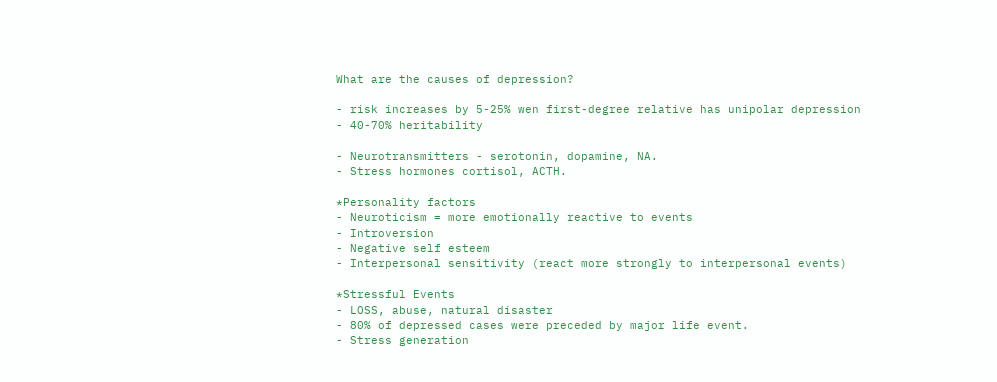What are the causes of depression?

- risk increases by 5-25% wen first-degree relative has unipolar depression
- 40-70% heritability

- Neurotransmitters - serotonin, dopamine, NA.
- Stress hormones cortisol, ACTH.

*Personality factors
- Neuroticism = more emotionally reactive to events
- Introversion
- Negative self esteem
- Interpersonal sensitivity (react more strongly to interpersonal events)

*Stressful Events
- LOSS, abuse, natural disaster
- 80% of depressed cases were preceded by major life event.
- Stress generation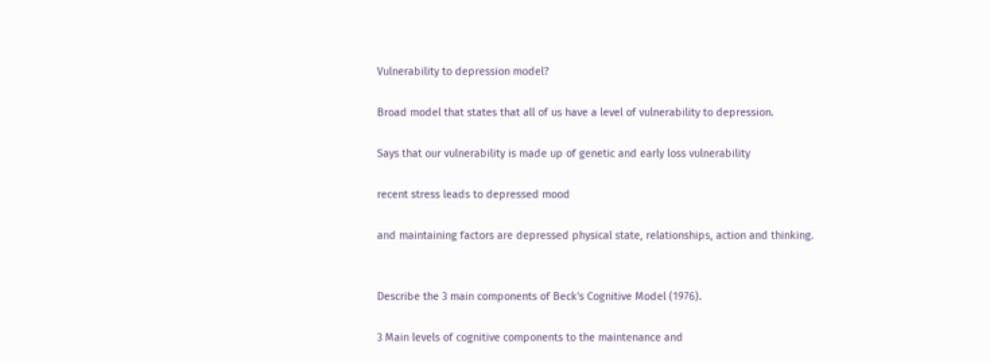Vulnerability to depression model?

Broad model that states that all of us have a level of vulnerability to depression.

Says that our vulnerability is made up of genetic and early loss vulnerability

recent stress leads to depressed mood

and maintaining factors are depressed physical state, relationships, action and thinking.


Describe the 3 main components of Beck's Cognitive Model (1976).

3 Main levels of cognitive components to the maintenance and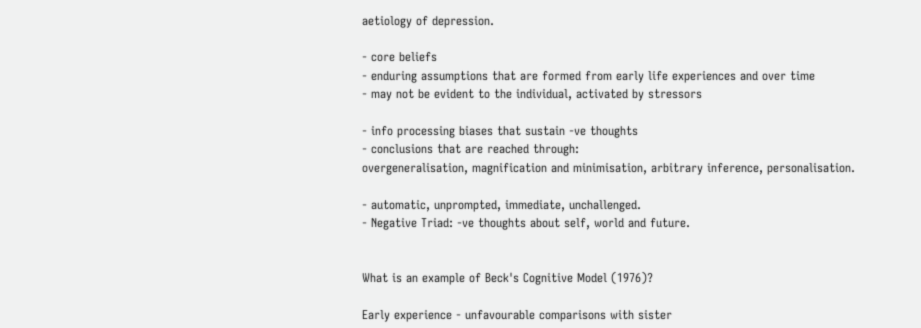aetiology of depression.

- core beliefs
- enduring assumptions that are formed from early life experiences and over time
- may not be evident to the individual, activated by stressors

- info processing biases that sustain -ve thoughts
- conclusions that are reached through:
overgeneralisation, magnification and minimisation, arbitrary inference, personalisation.

- automatic, unprompted, immediate, unchallenged.
- Negative Triad: -ve thoughts about self, world and future.


What is an example of Beck's Cognitive Model (1976)?

Early experience - unfavourable comparisons with sister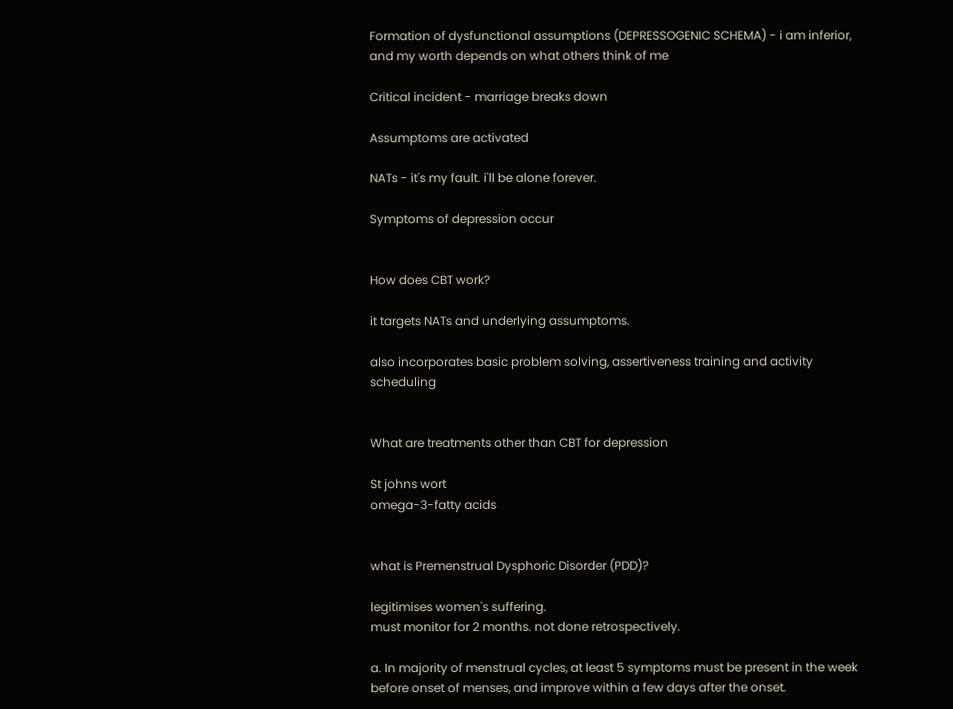Formation of dysfunctional assumptions (DEPRESSOGENIC SCHEMA) - i am inferior, and my worth depends on what others think of me

Critical incident - marriage breaks down

Assumptoms are activated

NATs - it's my fault. i'll be alone forever.

Symptoms of depression occur


How does CBT work?

it targets NATs and underlying assumptoms.

also incorporates basic problem solving, assertiveness training and activity scheduling


What are treatments other than CBT for depression

St johns wort
omega-3-fatty acids


what is Premenstrual Dysphoric Disorder (PDD)?

legitimises women's suffering.
must monitor for 2 months. not done retrospectively.

a. In majority of menstrual cycles, at least 5 symptoms must be present in the week before onset of menses, and improve within a few days after the onset.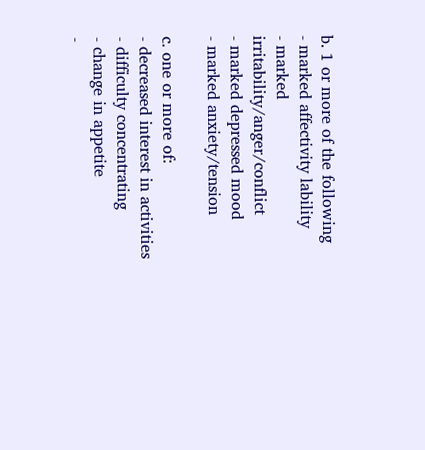b. 1 or more of the following
- marked affectivity lability
- marked irritability/anger/conflict
- marked depressed mood
- marked anxiety/tension

c. one or more of:
- decreased interest in activities
- difficulty concentrating
- change in appetite
-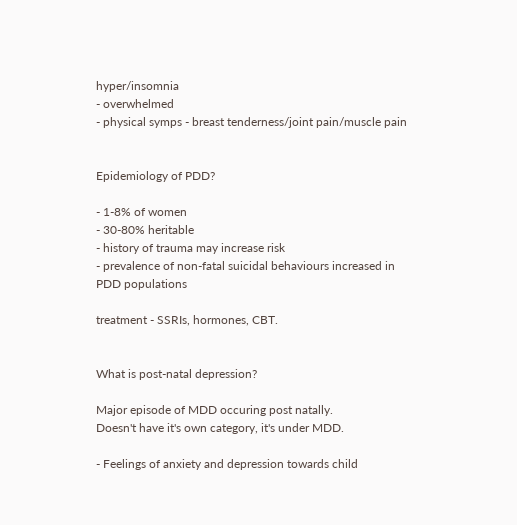hyper/insomnia
- overwhelmed
- physical symps - breast tenderness/joint pain/muscle pain


Epidemiology of PDD?

- 1-8% of women
- 30-80% heritable
- history of trauma may increase risk
- prevalence of non-fatal suicidal behaviours increased in PDD populations

treatment - SSRIs, hormones, CBT.


What is post-natal depression?

Major episode of MDD occuring post natally.
Doesn't have it's own category, it's under MDD.

- Feelings of anxiety and depression towards child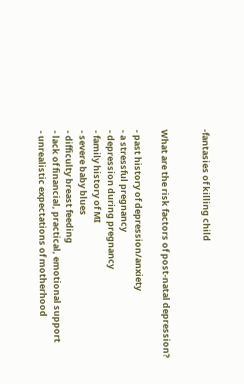-fantasies of killing child


What are the risk factors of post-natal depression?

- past history of depression/anxiety
- a stressful pregnancy
- depression during pregnancy
- family history of MI
- severe baby blues
- difficulty breast feeding
- lack of financial, practical, emotional support
- unrealistic expectations of motherhood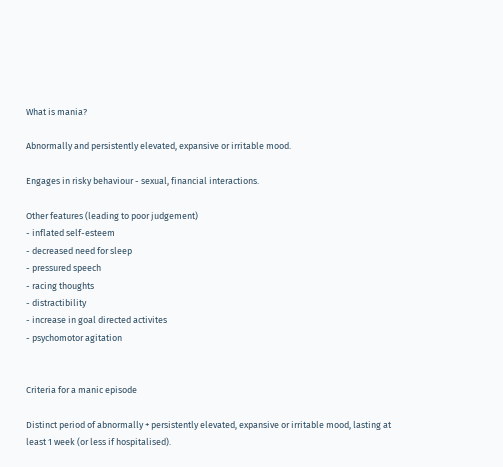What is mania?

Abnormally and persistently elevated, expansive or irritable mood.

Engages in risky behaviour - sexual, financial interactions.

Other features (leading to poor judgement)
- inflated self-esteem
- decreased need for sleep
- pressured speech
- racing thoughts
- distractibility
- increase in goal directed activites
- psychomotor agitation


Criteria for a manic episode

Distinct period of abnormally + persistently elevated, expansive or irritable mood, lasting at least 1 week (or less if hospitalised).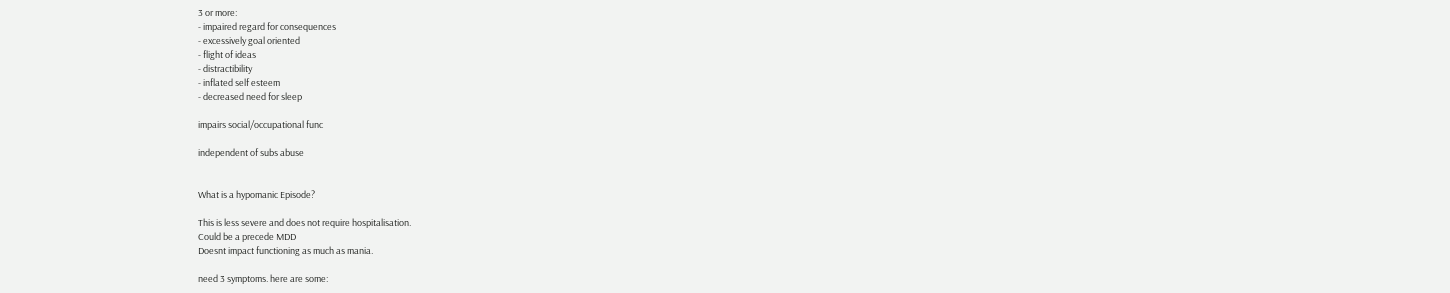3 or more:
- impaired regard for consequences
- excessively goal oriented
- flight of ideas
- distractibility
- inflated self esteem
- decreased need for sleep

impairs social/occupational func

independent of subs abuse


What is a hypomanic Episode?

This is less severe and does not require hospitalisation.
Could be a precede MDD
Doesnt impact functioning as much as mania.

need 3 symptoms. here are some: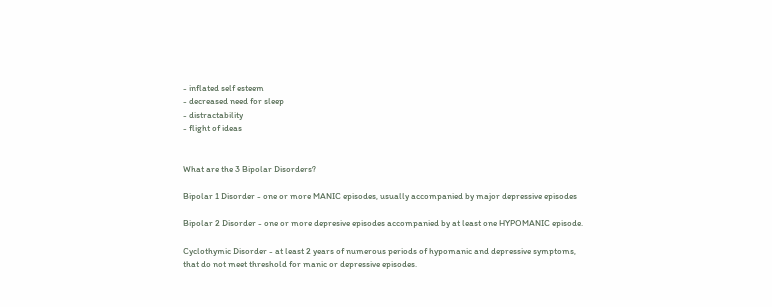- inflated self esteem
- decreased need for sleep
- distractability
- flight of ideas


What are the 3 Bipolar Disorders?

Bipolar 1 Disorder - one or more MANIC episodes, usually accompanied by major depressive episodes

Bipolar 2 Disorder - one or more depresive episodes accompanied by at least one HYPOMANIC episode.

Cyclothymic Disorder - at least 2 years of numerous periods of hypomanic and depressive symptoms, that do not meet threshold for manic or depressive episodes.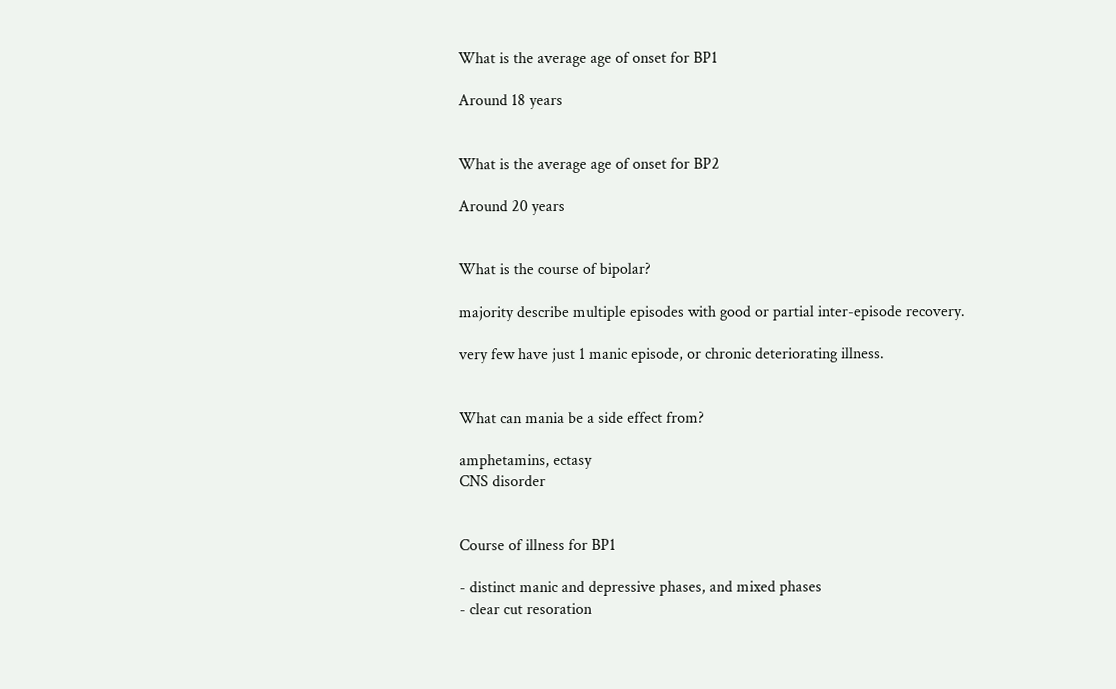What is the average age of onset for BP1

Around 18 years


What is the average age of onset for BP2

Around 20 years


What is the course of bipolar?

majority describe multiple episodes with good or partial inter-episode recovery.

very few have just 1 manic episode, or chronic deteriorating illness.


What can mania be a side effect from?

amphetamins, ectasy
CNS disorder


Course of illness for BP1

- distinct manic and depressive phases, and mixed phases
- clear cut resoration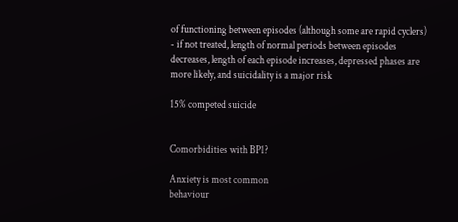of functioning between episodes (although some are rapid cyclers)
- if not treated, length of normal periods between episodes decreases, length of each episode increases, depressed phases are more likely, and suicidality is a major risk

15% competed suicide


Comorbidities with BP1?

Anxiety is most common
behaviour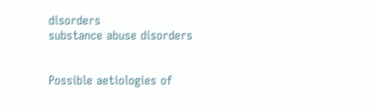disorders
substance abuse disorders


Possible aetiologies of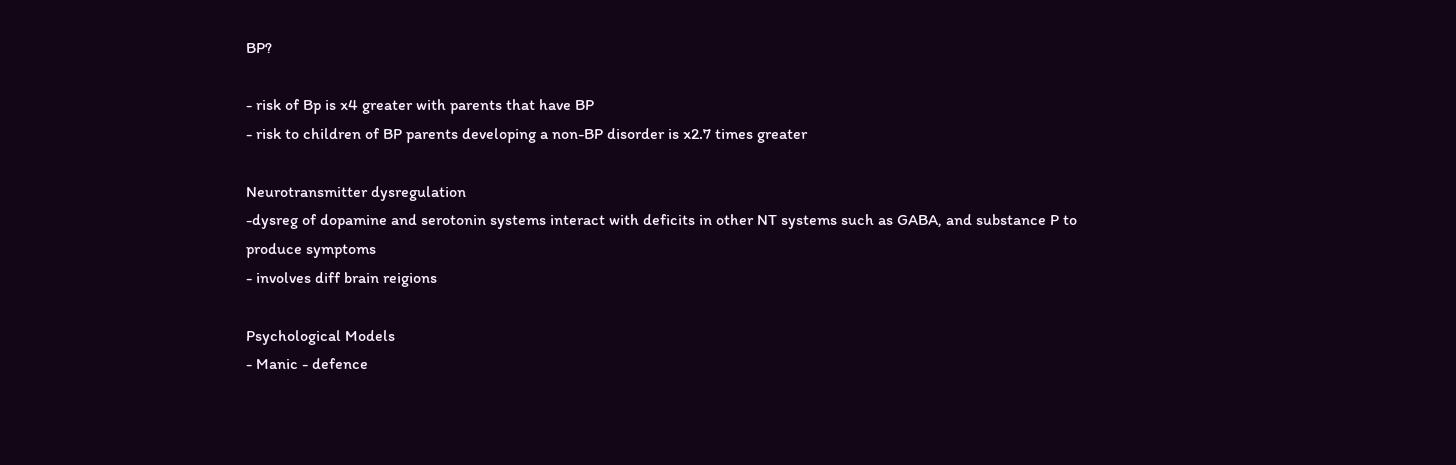BP?

- risk of Bp is x4 greater with parents that have BP
- risk to children of BP parents developing a non-BP disorder is x2.7 times greater

Neurotransmitter dysregulation
-dysreg of dopamine and serotonin systems interact with deficits in other NT systems such as GABA, and substance P to produce symptoms
- involves diff brain reigions

Psychological Models
- Manic - defence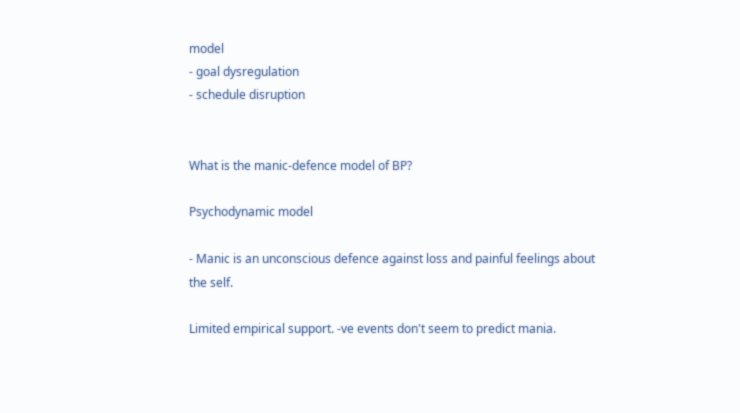model
- goal dysregulation
- schedule disruption


What is the manic-defence model of BP?

Psychodynamic model

- Manic is an unconscious defence against loss and painful feelings about the self.

Limited empirical support. -ve events don't seem to predict mania.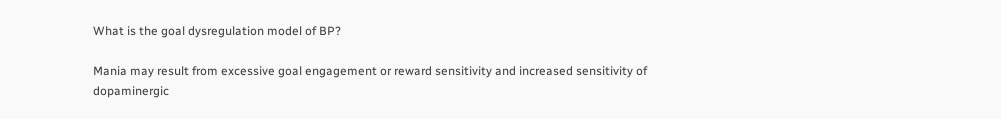What is the goal dysregulation model of BP?

Mania may result from excessive goal engagement or reward sensitivity and increased sensitivity of dopaminergic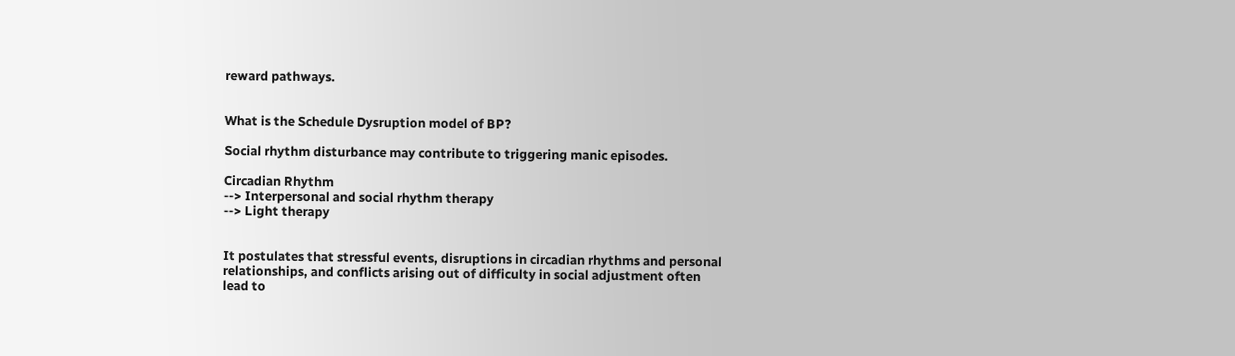reward pathways.


What is the Schedule Dysruption model of BP?

Social rhythm disturbance may contribute to triggering manic episodes.

Circadian Rhythm
--> Interpersonal and social rhythm therapy
--> Light therapy


It postulates that stressful events, disruptions in circadian rhythms and personal relationships, and conflicts arising out of difficulty in social adjustment often lead to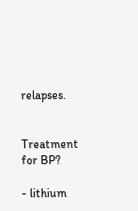relapses.


Treatment for BP?

- lithium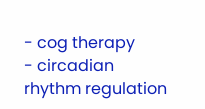- cog therapy
- circadian rhythm regulation